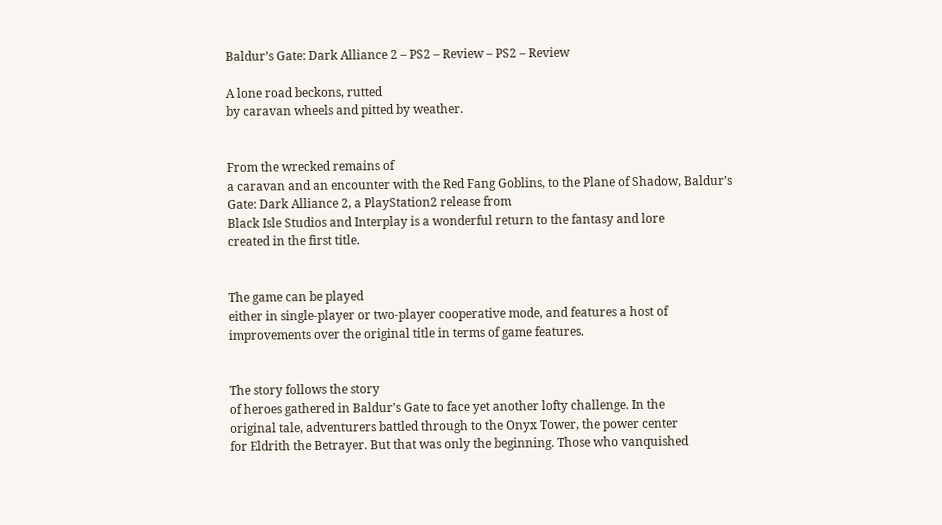Baldur’s Gate: Dark Alliance 2 – PS2 – Review – PS2 – Review

A lone road beckons, rutted
by caravan wheels and pitted by weather.


From the wrecked remains of
a caravan and an encounter with the Red Fang Goblins, to the Plane of Shadow, Baldur’s Gate: Dark Alliance 2, a PlayStation2 release from
Black Isle Studios and Interplay is a wonderful return to the fantasy and lore
created in the first title.


The game can be played
either in single-player or two-player cooperative mode, and features a host of
improvements over the original title in terms of game features.


The story follows the story
of heroes gathered in Baldur’s Gate to face yet another lofty challenge. In the
original tale, adventurers battled through to the Onyx Tower, the power center
for Eldrith the Betrayer. But that was only the beginning. Those who vanquished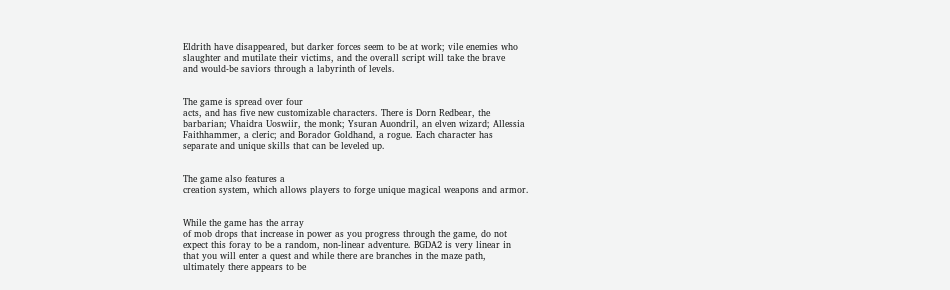Eldrith have disappeared, but darker forces seem to be at work; vile enemies who
slaughter and mutilate their victims, and the overall script will take the brave
and would-be saviors through a labyrinth of levels.


The game is spread over four
acts, and has five new customizable characters. There is Dorn Redbear, the
barbarian; Vhaidra Uoswiir, the monk; Ysuran Auondril, an elven wizard; Allessia
Faithhammer, a cleric; and Borador Goldhand, a rogue. Each character has
separate and unique skills that can be leveled up.


The game also features a
creation system, which allows players to forge unique magical weapons and armor.


While the game has the array
of mob drops that increase in power as you progress through the game, do not
expect this foray to be a random, non-linear adventure. BGDA2 is very linear in
that you will enter a quest and while there are branches in the maze path,
ultimately there appears to be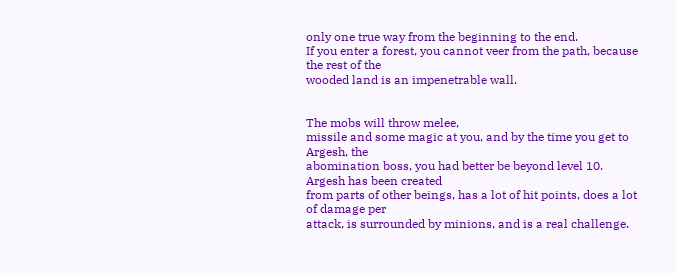only one true way from the beginning to the end.
If you enter a forest, you cannot veer from the path, because the rest of the
wooded land is an impenetrable wall.


The mobs will throw melee,
missile and some magic at you, and by the time you get to Argesh, the
abomination boss, you had better be beyond level 10. Argesh has been created
from parts of other beings, has a lot of hit points, does a lot of damage per
attack, is surrounded by minions, and is a real challenge.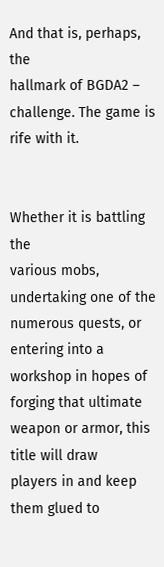And that is, perhaps, the
hallmark of BGDA2 – challenge. The game is rife with it.


Whether it is battling the
various mobs, undertaking one of the numerous quests, or entering into a
workshop in hopes of forging that ultimate weapon or armor, this title will draw
players in and keep them glued to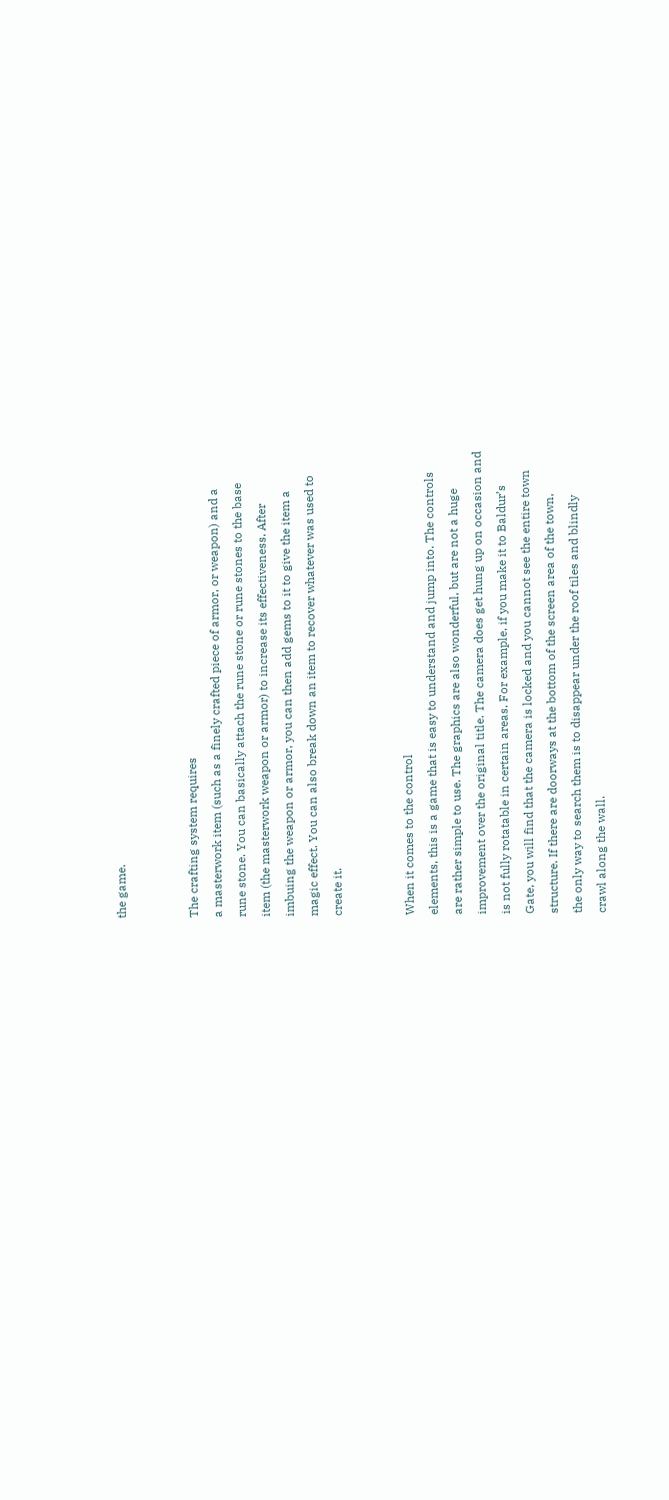the game.


The crafting system requires
a masterwork item (such as a finely crafted piece of armor, or weapon) and a
rune stone. You can basically attach the rune stone or rune stones to the base
item (the masterwork weapon or armor) to increase its effectiveness. After
imbuing the weapon or armor, you can then add gems to it to give the item a
magic effect. You can also break down an item to recover whatever was used to
create it.


When it comes to the control
elements, this is a game that is easy to understand and jump into. The controls
are rather simple to use. The graphics are also wonderful, but are not a huge
improvement over the original title. The camera does get hung up on occasion and
is not fully rotatable in certain areas. For example, if you make it to Baldur’s
Gate, you will find that the camera is locked and you cannot see the entire town
structure. If there are doorways at the bottom of the screen area of the town,
the only way to search them is to disappear under the roof tiles and blindly
crawl along the wall.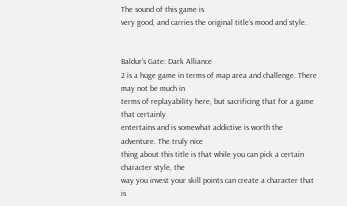The sound of this game is
very good, and carries the original title’s mood and style.


Baldur’s Gate: Dark Alliance
2 is a huge game in terms of map area and challenge. There may not be much in
terms of replayability here, but sacrificing that for a game that certainly
entertains and is somewhat addictive is worth the adventure. The truly nice
thing about this title is that while you can pick a certain character style, the
way you invest your skill points can create a character that is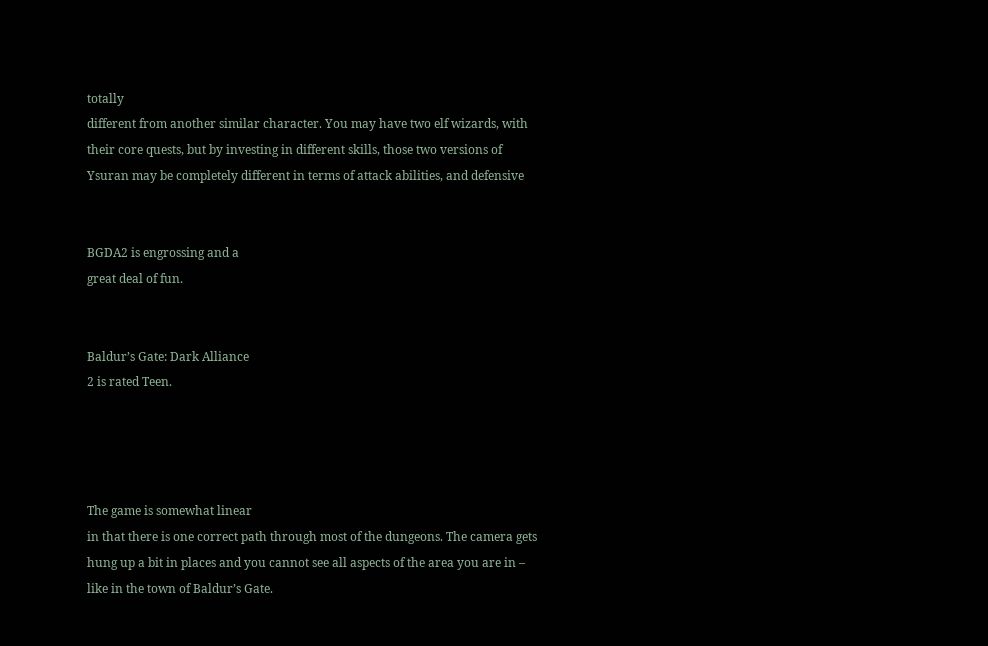totally
different from another similar character. You may have two elf wizards, with
their core quests, but by investing in different skills, those two versions of
Ysuran may be completely different in terms of attack abilities, and defensive


BGDA2 is engrossing and a
great deal of fun.


Baldur’s Gate: Dark Alliance
2 is rated Teen.




The game is somewhat linear
in that there is one correct path through most of the dungeons. The camera gets
hung up a bit in places and you cannot see all aspects of the area you are in –
like in the town of Baldur’s Gate.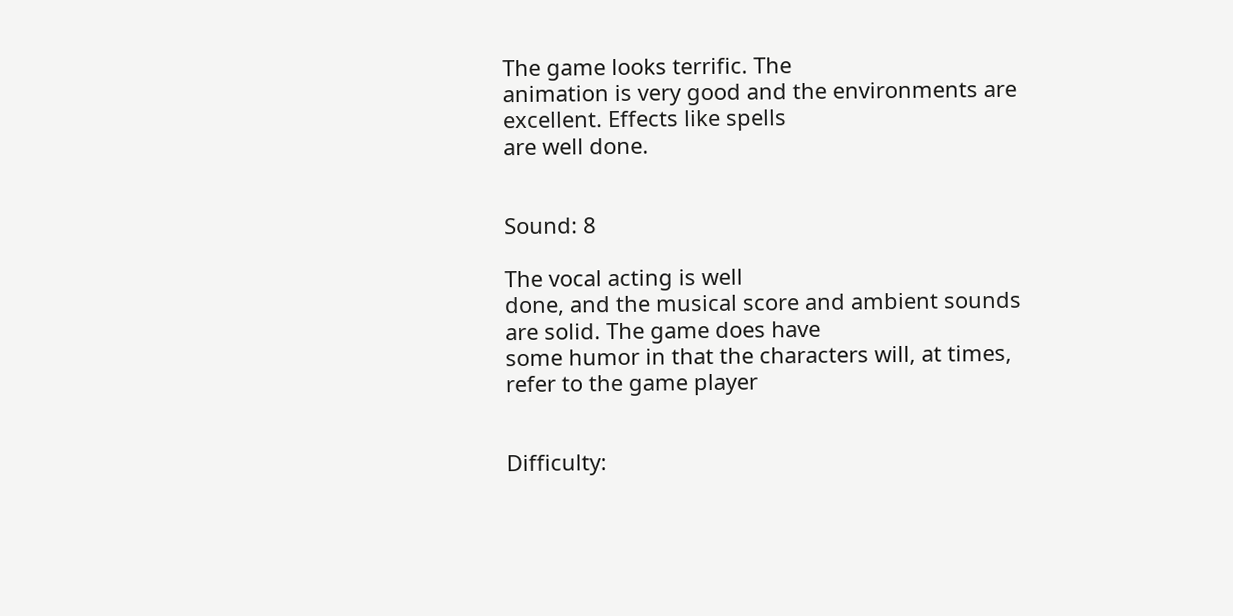The game looks terrific. The
animation is very good and the environments are excellent. Effects like spells
are well done.


Sound: 8

The vocal acting is well
done, and the musical score and ambient sounds are solid. The game does have
some humor in that the characters will, at times, refer to the game player


Difficulty: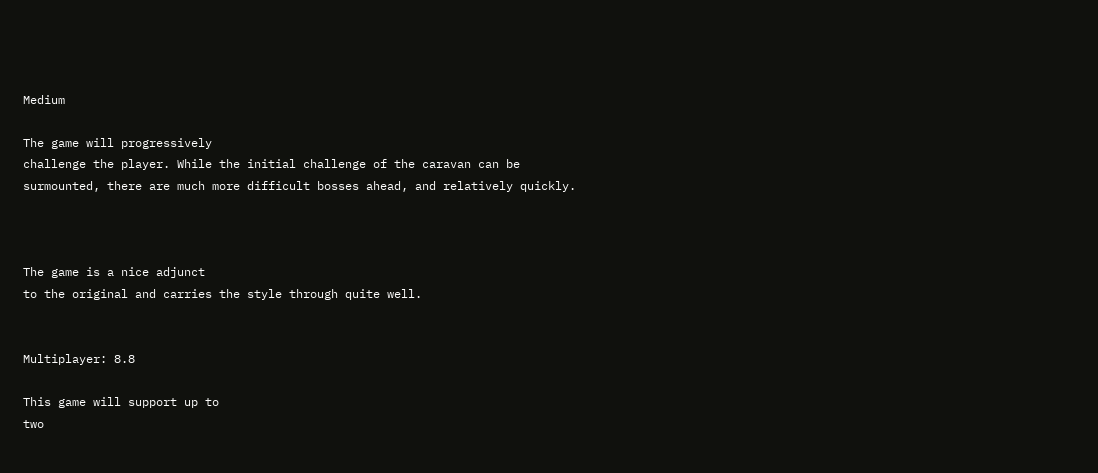Medium

The game will progressively
challenge the player. While the initial challenge of the caravan can be
surmounted, there are much more difficult bosses ahead, and relatively quickly.



The game is a nice adjunct
to the original and carries the style through quite well.


Multiplayer: 8.8

This game will support up to
two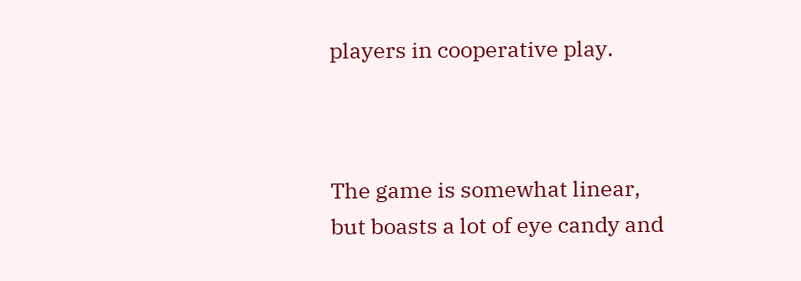players in cooperative play.



The game is somewhat linear,
but boasts a lot of eye candy and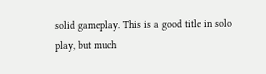solid gameplay. This is a good title in solo
play, but much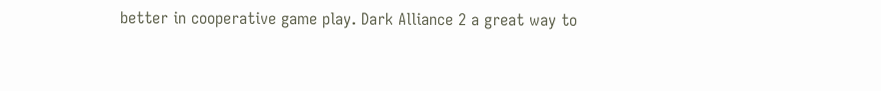better in cooperative game play. Dark Alliance 2 a great way to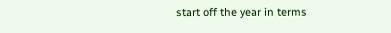start off the year in terms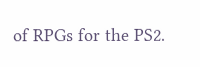of RPGs for the PS2.